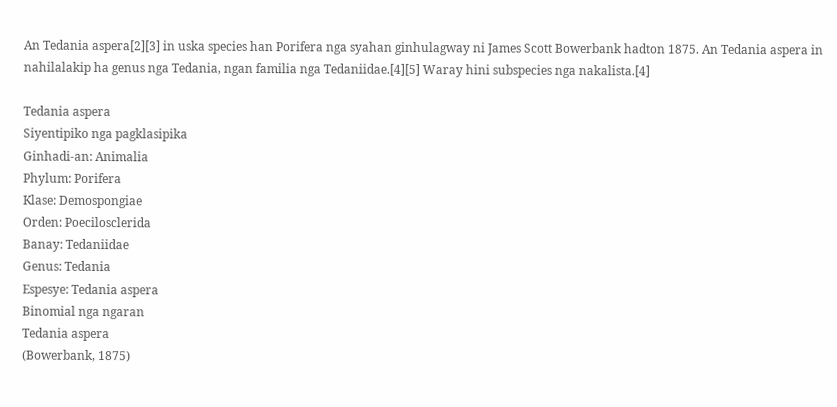An Tedania aspera[2][3] in uska species han Porifera nga syahan ginhulagway ni James Scott Bowerbank hadton 1875. An Tedania aspera in nahilalakip ha genus nga Tedania, ngan familia nga Tedaniidae.[4][5] Waray hini subspecies nga nakalista.[4]

Tedania aspera
Siyentipiko nga pagklasipika
Ginhadi-an: Animalia
Phylum: Porifera
Klase: Demospongiae
Orden: Poecilosclerida
Banay: Tedaniidae
Genus: Tedania
Espesye: Tedania aspera
Binomial nga ngaran
Tedania aspera
(Bowerbank, 1875)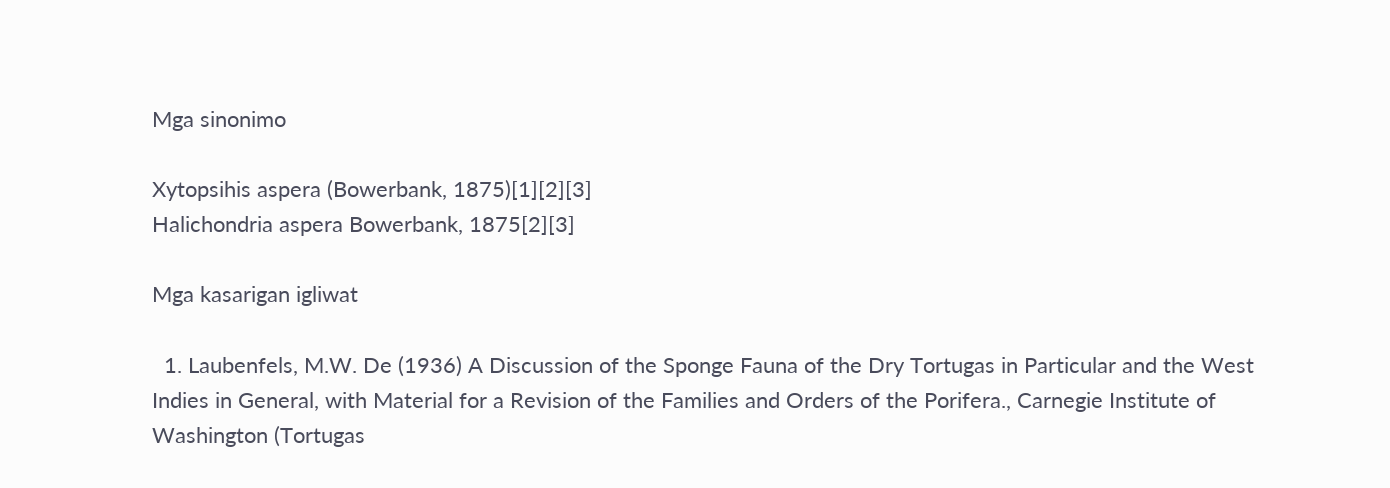Mga sinonimo

Xytopsihis aspera (Bowerbank, 1875)[1][2][3]
Halichondria aspera Bowerbank, 1875[2][3]

Mga kasarigan igliwat

  1. Laubenfels, M.W. De (1936) A Discussion of the Sponge Fauna of the Dry Tortugas in Particular and the West Indies in General, with Material for a Revision of the Families and Orders of the Porifera., Carnegie Institute of Washington (Tortugas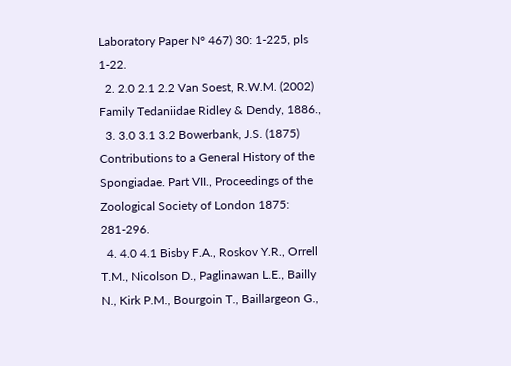Laboratory Paper N° 467) 30: 1-225, pls 1-22.
  2. 2.0 2.1 2.2 Van Soest, R.W.M. (2002) Family Tedaniidae Ridley & Dendy, 1886.,
  3. 3.0 3.1 3.2 Bowerbank, J.S. (1875) Contributions to a General History of the Spongiadae. Part VII., Proceedings of the Zoological Society of London 1875: 281-296.
  4. 4.0 4.1 Bisby F.A., Roskov Y.R., Orrell T.M., Nicolson D., Paglinawan L.E., Bailly N., Kirk P.M., Bourgoin T., Baillargeon G.,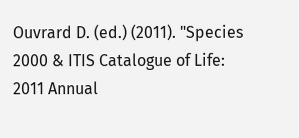Ouvrard D. (ed.) (2011). "Species 2000 & ITIS Catalogue of Life: 2011 Annual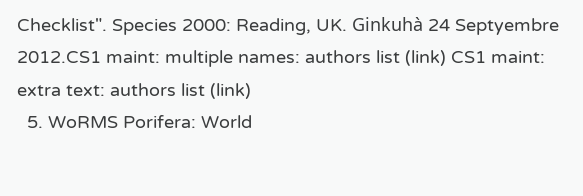Checklist". Species 2000: Reading, UK. Ginkuhà 24 Septyembre 2012.CS1 maint: multiple names: authors list (link) CS1 maint: extra text: authors list (link)
  5. WoRMS Porifera: World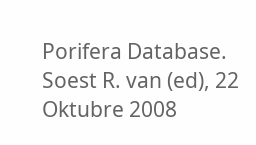Porifera Database. Soest R. van (ed), 22 Oktubre 2008